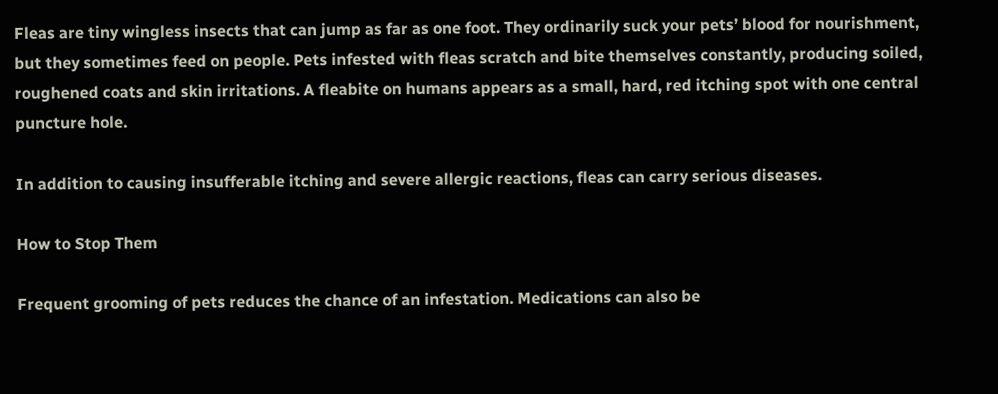Fleas are tiny wingless insects that can jump as far as one foot. They ordinarily suck your pets’ blood for nourishment, but they sometimes feed on people. Pets infested with fleas scratch and bite themselves constantly, producing soiled, roughened coats and skin irritations. A fleabite on humans appears as a small, hard, red itching spot with one central puncture hole.

In addition to causing insufferable itching and severe allergic reactions, fleas can carry serious diseases.

How to Stop Them

Frequent grooming of pets reduces the chance of an infestation. Medications can also be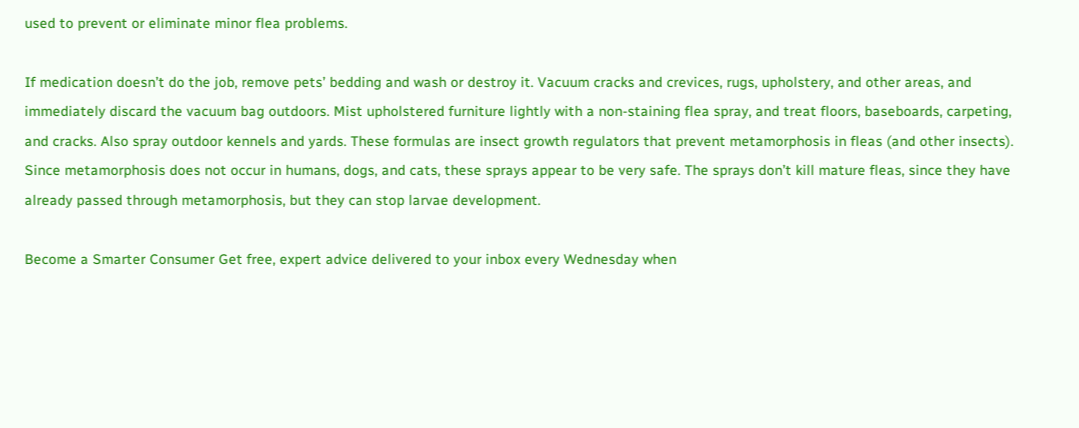used to prevent or eliminate minor flea problems.

If medication doesn’t do the job, remove pets’ bedding and wash or destroy it. Vacuum cracks and crevices, rugs, upholstery, and other areas, and immediately discard the vacuum bag outdoors. Mist upholstered furniture lightly with a non-staining flea spray, and treat floors, baseboards, carpeting, and cracks. Also spray outdoor kennels and yards. These formulas are insect growth regulators that prevent metamorphosis in fleas (and other insects). Since metamorphosis does not occur in humans, dogs, and cats, these sprays appear to be very safe. The sprays don’t kill mature fleas, since they have already passed through metamorphosis, but they can stop larvae development.

Become a Smarter Consumer Get free, expert advice delivered to your inbox every Wednesday when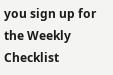you sign up for the Weekly Checklist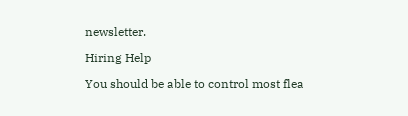newsletter.

Hiring Help

You should be able to control most flea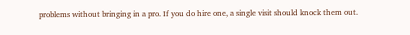problems without bringing in a pro. If you do hire one, a single visit should knock them out.